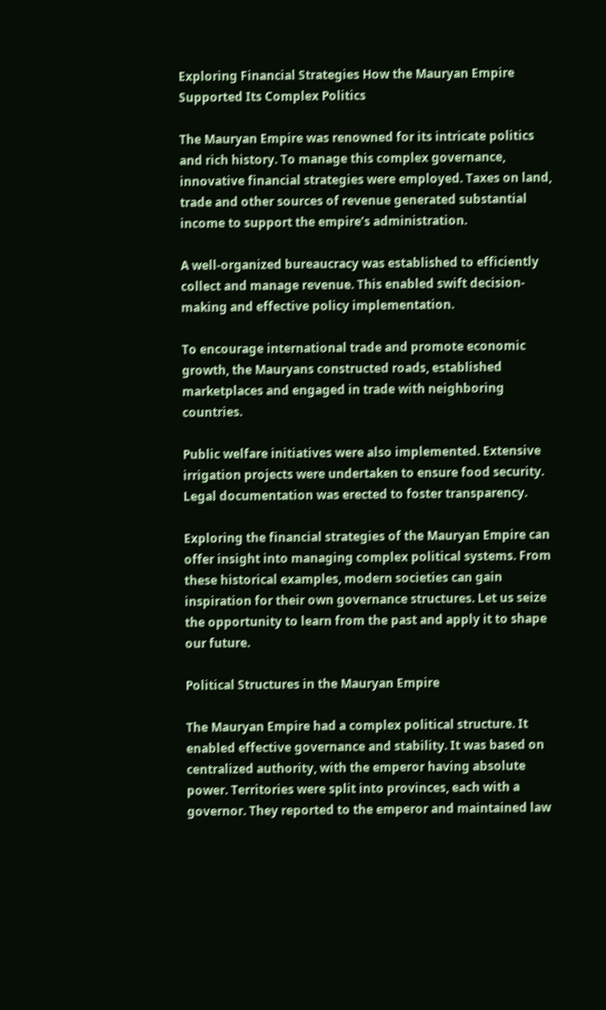Exploring Financial Strategies How the Mauryan Empire Supported Its Complex Politics

The Mauryan Empire was renowned for its intricate politics and rich history. To manage this complex governance, innovative financial strategies were employed. Taxes on land, trade and other sources of revenue generated substantial income to support the empire’s administration.

A well-organized bureaucracy was established to efficiently collect and manage revenue. This enabled swift decision-making and effective policy implementation.

To encourage international trade and promote economic growth, the Mauryans constructed roads, established marketplaces and engaged in trade with neighboring countries.

Public welfare initiatives were also implemented. Extensive irrigation projects were undertaken to ensure food security. Legal documentation was erected to foster transparency.

Exploring the financial strategies of the Mauryan Empire can offer insight into managing complex political systems. From these historical examples, modern societies can gain inspiration for their own governance structures. Let us seize the opportunity to learn from the past and apply it to shape our future.

Political Structures in the Mauryan Empire

The Mauryan Empire had a complex political structure. It enabled effective governance and stability. It was based on centralized authority, with the emperor having absolute power. Territories were split into provinces, each with a governor. They reported to the emperor and maintained law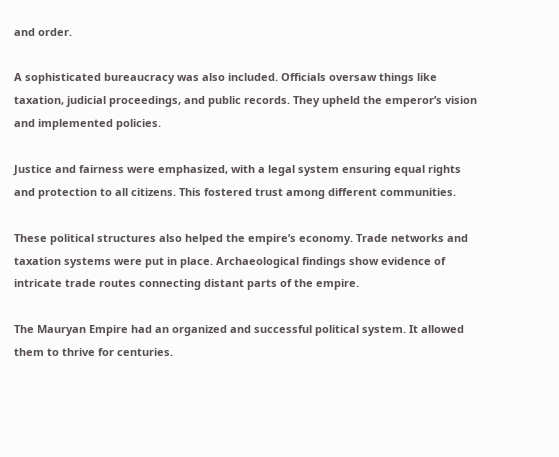and order.

A sophisticated bureaucracy was also included. Officials oversaw things like taxation, judicial proceedings, and public records. They upheld the emperor’s vision and implemented policies.

Justice and fairness were emphasized, with a legal system ensuring equal rights and protection to all citizens. This fostered trust among different communities.

These political structures also helped the empire’s economy. Trade networks and taxation systems were put in place. Archaeological findings show evidence of intricate trade routes connecting distant parts of the empire.

The Mauryan Empire had an organized and successful political system. It allowed them to thrive for centuries.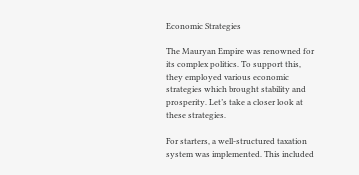Economic Strategies

The Mauryan Empire was renowned for its complex politics. To support this, they employed various economic strategies which brought stability and prosperity. Let’s take a closer look at these strategies.

For starters, a well-structured taxation system was implemented. This included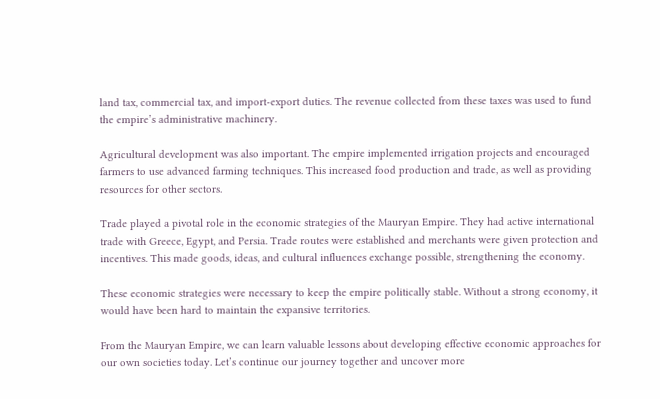land tax, commercial tax, and import-export duties. The revenue collected from these taxes was used to fund the empire’s administrative machinery.

Agricultural development was also important. The empire implemented irrigation projects and encouraged farmers to use advanced farming techniques. This increased food production and trade, as well as providing resources for other sectors.

Trade played a pivotal role in the economic strategies of the Mauryan Empire. They had active international trade with Greece, Egypt, and Persia. Trade routes were established and merchants were given protection and incentives. This made goods, ideas, and cultural influences exchange possible, strengthening the economy.

These economic strategies were necessary to keep the empire politically stable. Without a strong economy, it would have been hard to maintain the expansive territories.

From the Mauryan Empire, we can learn valuable lessons about developing effective economic approaches for our own societies today. Let’s continue our journey together and uncover more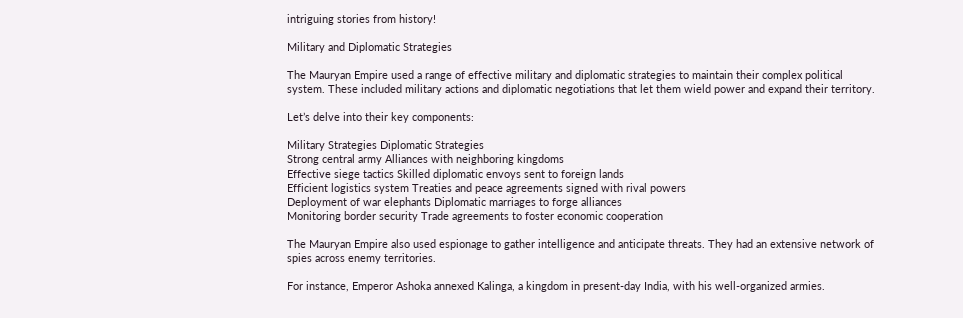intriguing stories from history!

Military and Diplomatic Strategies

The Mauryan Empire used a range of effective military and diplomatic strategies to maintain their complex political system. These included military actions and diplomatic negotiations that let them wield power and expand their territory.

Let’s delve into their key components:

Military Strategies Diplomatic Strategies
Strong central army Alliances with neighboring kingdoms
Effective siege tactics Skilled diplomatic envoys sent to foreign lands
Efficient logistics system Treaties and peace agreements signed with rival powers
Deployment of war elephants Diplomatic marriages to forge alliances
Monitoring border security Trade agreements to foster economic cooperation

The Mauryan Empire also used espionage to gather intelligence and anticipate threats. They had an extensive network of spies across enemy territories.

For instance, Emperor Ashoka annexed Kalinga, a kingdom in present-day India, with his well-organized armies.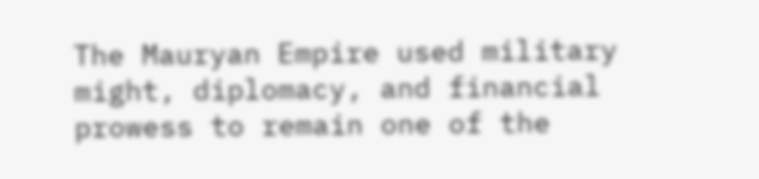The Mauryan Empire used military might, diplomacy, and financial prowess to remain one of the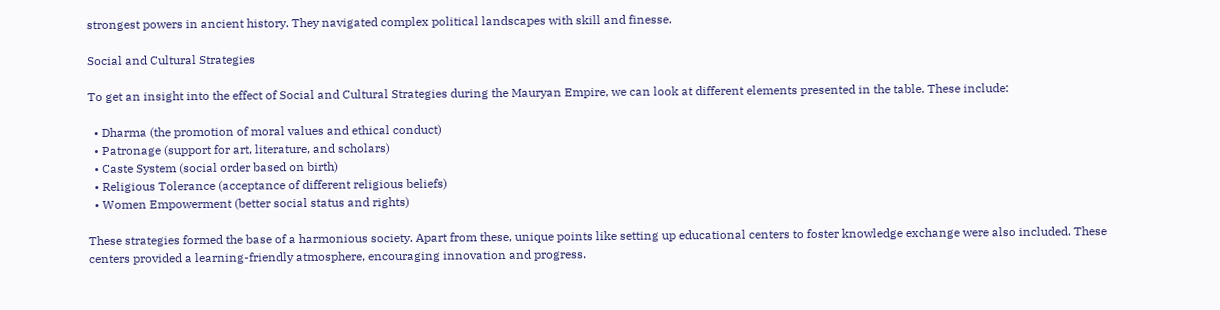strongest powers in ancient history. They navigated complex political landscapes with skill and finesse.

Social and Cultural Strategies

To get an insight into the effect of Social and Cultural Strategies during the Mauryan Empire, we can look at different elements presented in the table. These include:

  • Dharma (the promotion of moral values and ethical conduct)
  • Patronage (support for art, literature, and scholars)
  • Caste System (social order based on birth)
  • Religious Tolerance (acceptance of different religious beliefs)
  • Women Empowerment (better social status and rights)

These strategies formed the base of a harmonious society. Apart from these, unique points like setting up educational centers to foster knowledge exchange were also included. These centers provided a learning-friendly atmosphere, encouraging innovation and progress.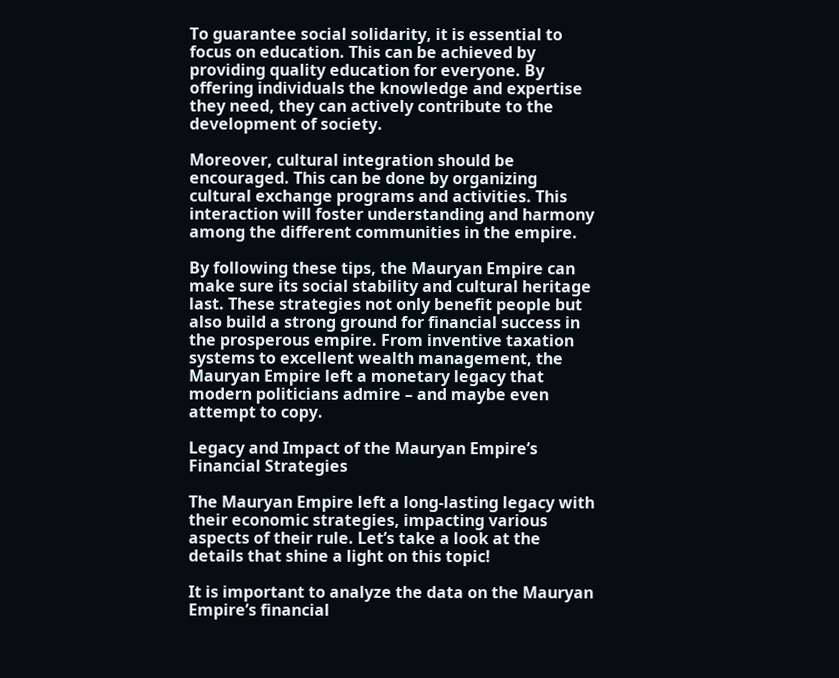To guarantee social solidarity, it is essential to focus on education. This can be achieved by providing quality education for everyone. By offering individuals the knowledge and expertise they need, they can actively contribute to the development of society.

Moreover, cultural integration should be encouraged. This can be done by organizing cultural exchange programs and activities. This interaction will foster understanding and harmony among the different communities in the empire.

By following these tips, the Mauryan Empire can make sure its social stability and cultural heritage last. These strategies not only benefit people but also build a strong ground for financial success in the prosperous empire. From inventive taxation systems to excellent wealth management, the Mauryan Empire left a monetary legacy that modern politicians admire – and maybe even attempt to copy.

Legacy and Impact of the Mauryan Empire’s Financial Strategies

The Mauryan Empire left a long-lasting legacy with their economic strategies, impacting various aspects of their rule. Let’s take a look at the details that shine a light on this topic!

It is important to analyze the data on the Mauryan Empire’s financial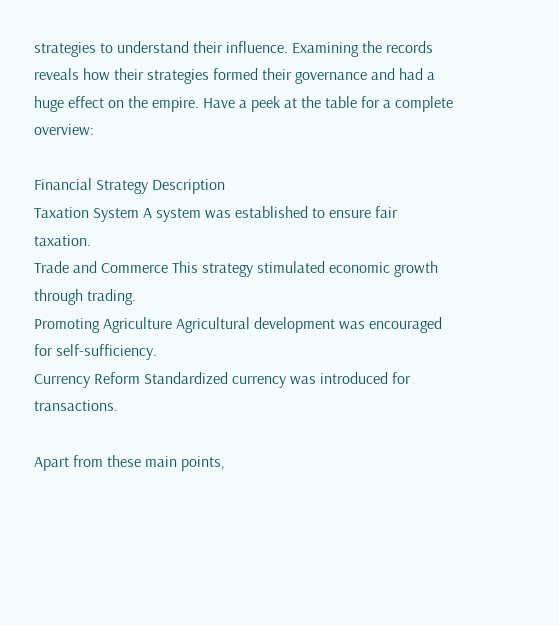strategies to understand their influence. Examining the records reveals how their strategies formed their governance and had a huge effect on the empire. Have a peek at the table for a complete overview:

Financial Strategy Description
Taxation System A system was established to ensure fair taxation.
Trade and Commerce This strategy stimulated economic growth through trading.
Promoting Agriculture Agricultural development was encouraged for self-sufficiency.
Currency Reform Standardized currency was introduced for transactions.

Apart from these main points,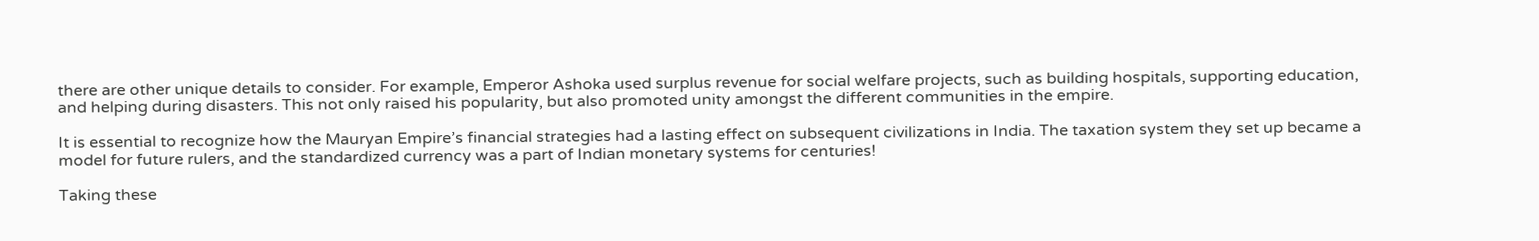there are other unique details to consider. For example, Emperor Ashoka used surplus revenue for social welfare projects, such as building hospitals, supporting education, and helping during disasters. This not only raised his popularity, but also promoted unity amongst the different communities in the empire.

It is essential to recognize how the Mauryan Empire’s financial strategies had a lasting effect on subsequent civilizations in India. The taxation system they set up became a model for future rulers, and the standardized currency was a part of Indian monetary systems for centuries!

Taking these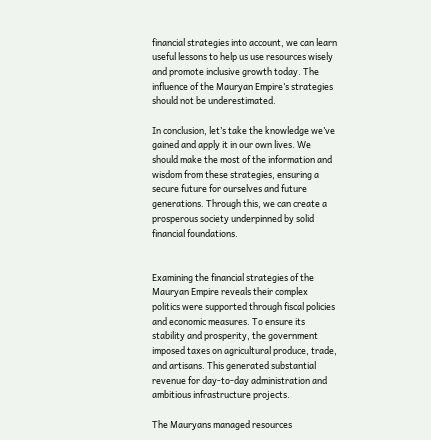financial strategies into account, we can learn useful lessons to help us use resources wisely and promote inclusive growth today. The influence of the Mauryan Empire’s strategies should not be underestimated.

In conclusion, let’s take the knowledge we’ve gained and apply it in our own lives. We should make the most of the information and wisdom from these strategies, ensuring a secure future for ourselves and future generations. Through this, we can create a prosperous society underpinned by solid financial foundations.


Examining the financial strategies of the Mauryan Empire reveals their complex politics were supported through fiscal policies and economic measures. To ensure its stability and prosperity, the government imposed taxes on agricultural produce, trade, and artisans. This generated substantial revenue for day-to-day administration and ambitious infrastructure projects.

The Mauryans managed resources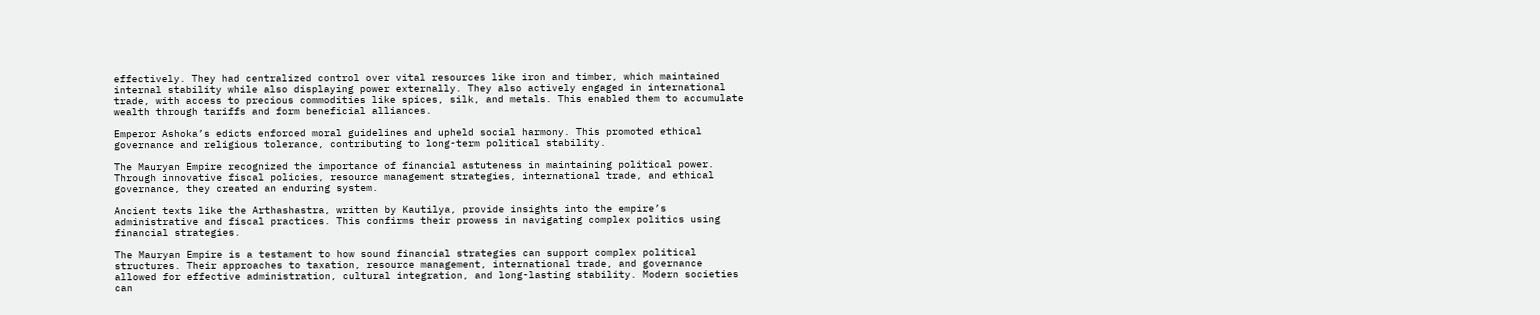effectively. They had centralized control over vital resources like iron and timber, which maintained internal stability while also displaying power externally. They also actively engaged in international trade, with access to precious commodities like spices, silk, and metals. This enabled them to accumulate wealth through tariffs and form beneficial alliances.

Emperor Ashoka’s edicts enforced moral guidelines and upheld social harmony. This promoted ethical governance and religious tolerance, contributing to long-term political stability.

The Mauryan Empire recognized the importance of financial astuteness in maintaining political power. Through innovative fiscal policies, resource management strategies, international trade, and ethical governance, they created an enduring system.

Ancient texts like the Arthashastra, written by Kautilya, provide insights into the empire’s administrative and fiscal practices. This confirms their prowess in navigating complex politics using financial strategies.

The Mauryan Empire is a testament to how sound financial strategies can support complex political structures. Their approaches to taxation, resource management, international trade, and governance allowed for effective administration, cultural integration, and long-lasting stability. Modern societies can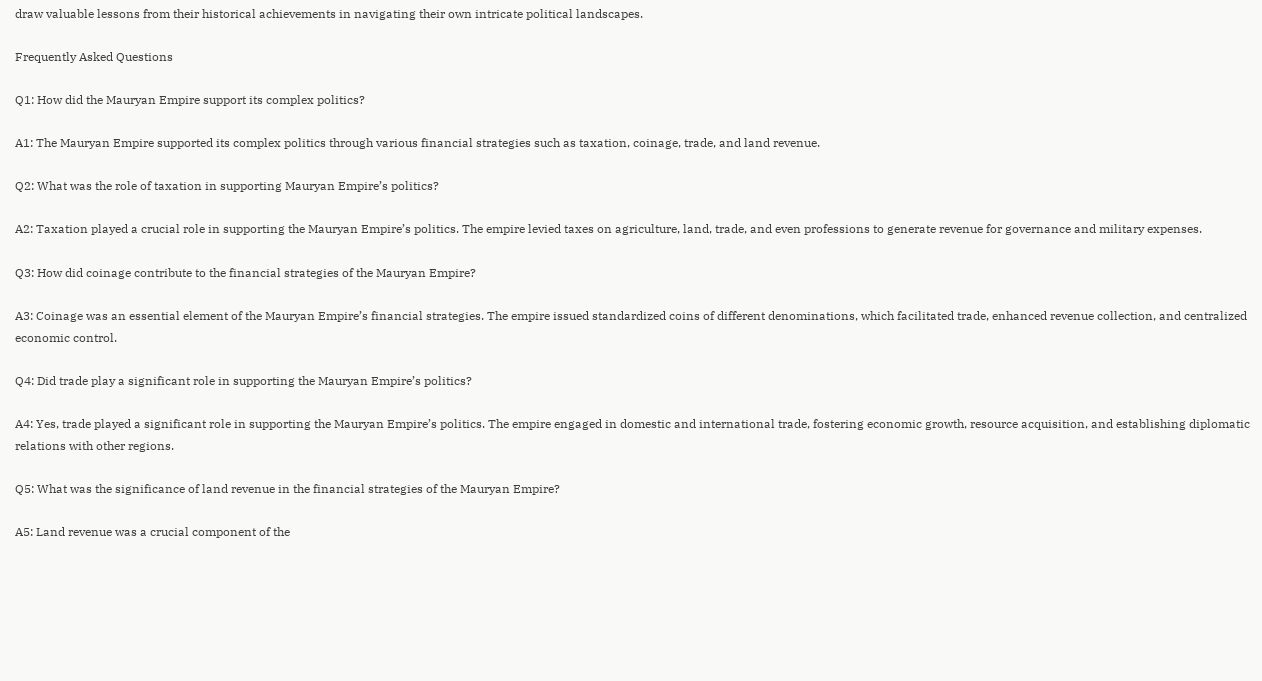draw valuable lessons from their historical achievements in navigating their own intricate political landscapes.

Frequently Asked Questions

Q1: How did the Mauryan Empire support its complex politics?

A1: The Mauryan Empire supported its complex politics through various financial strategies such as taxation, coinage, trade, and land revenue.

Q2: What was the role of taxation in supporting Mauryan Empire’s politics?

A2: Taxation played a crucial role in supporting the Mauryan Empire’s politics. The empire levied taxes on agriculture, land, trade, and even professions to generate revenue for governance and military expenses.

Q3: How did coinage contribute to the financial strategies of the Mauryan Empire?

A3: Coinage was an essential element of the Mauryan Empire’s financial strategies. The empire issued standardized coins of different denominations, which facilitated trade, enhanced revenue collection, and centralized economic control.

Q4: Did trade play a significant role in supporting the Mauryan Empire’s politics?

A4: Yes, trade played a significant role in supporting the Mauryan Empire’s politics. The empire engaged in domestic and international trade, fostering economic growth, resource acquisition, and establishing diplomatic relations with other regions.

Q5: What was the significance of land revenue in the financial strategies of the Mauryan Empire?

A5: Land revenue was a crucial component of the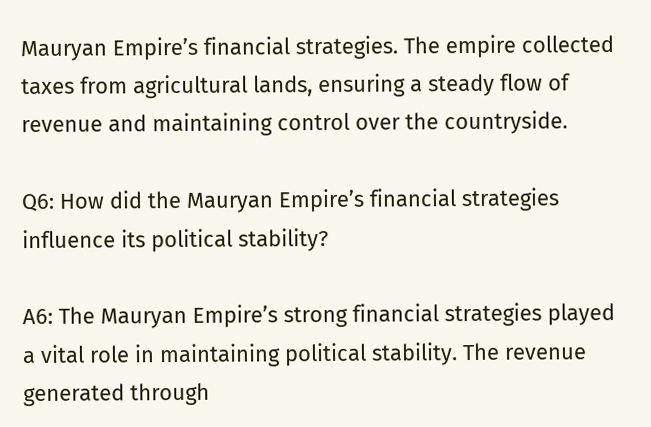Mauryan Empire’s financial strategies. The empire collected taxes from agricultural lands, ensuring a steady flow of revenue and maintaining control over the countryside.

Q6: How did the Mauryan Empire’s financial strategies influence its political stability?

A6: The Mauryan Empire’s strong financial strategies played a vital role in maintaining political stability. The revenue generated through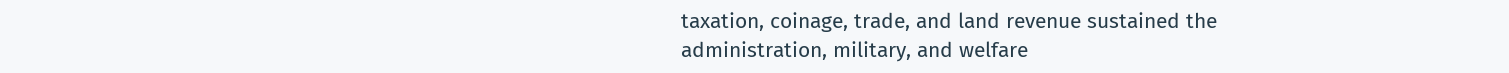taxation, coinage, trade, and land revenue sustained the administration, military, and welfare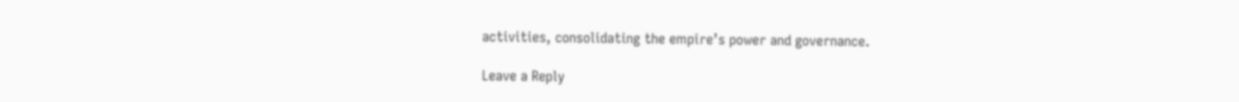activities, consolidating the empire’s power and governance.

Leave a Reply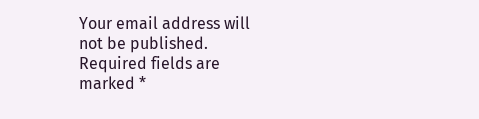Your email address will not be published. Required fields are marked *